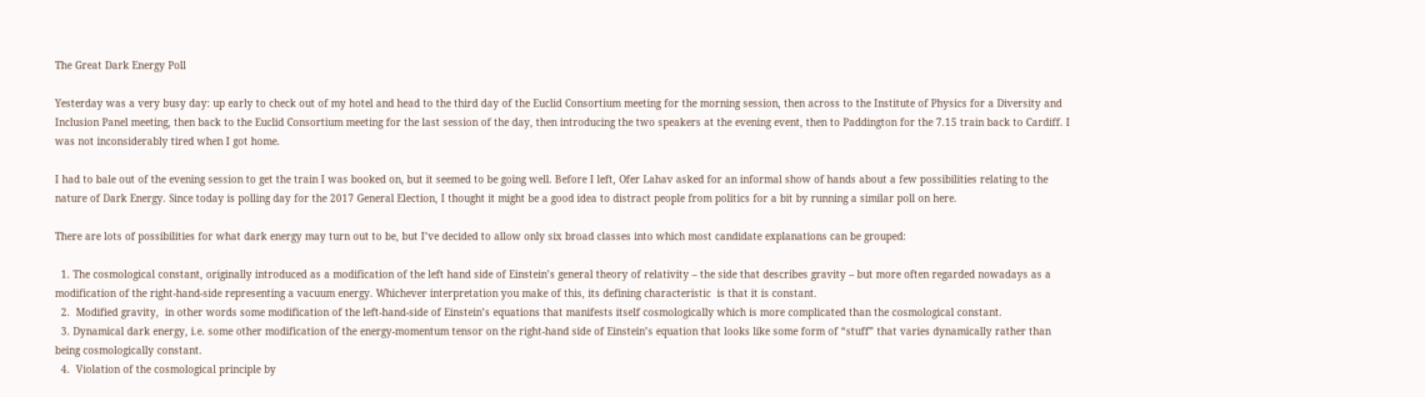The Great Dark Energy Poll

Yesterday was a very busy day: up early to check out of my hotel and head to the third day of the Euclid Consortium meeting for the morning session, then across to the Institute of Physics for a Diversity and Inclusion Panel meeting, then back to the Euclid Consortium meeting for the last session of the day, then introducing the two speakers at the evening event, then to Paddington for the 7.15 train back to Cardiff. I was not inconsiderably tired when I got home.

I had to bale out of the evening session to get the train I was booked on, but it seemed to be going well. Before I left, Ofer Lahav asked for an informal show of hands about a few possibilities relating to the nature of Dark Energy. Since today is polling day for the 2017 General Election, I thought it might be a good idea to distract people from politics for a bit by running a similar poll on here.

There are lots of possibilities for what dark energy may turn out to be, but I’ve decided to allow only six broad classes into which most candidate explanations can be grouped:

  1. The cosmological constant, originally introduced as a modification of the left hand side of Einstein’s general theory of relativity – the side that describes gravity – but more often regarded nowadays as a modification of the right-hand-side representing a vacuum energy. Whichever interpretation you make of this, its defining characteristic  is that it is constant.
  2.  Modified gravity,  in other words some modification of the left-hand-side of Einstein’s equations that manifests itself cosmologically which is more complicated than the cosmological constant.
  3. Dynamical dark energy, i.e. some other modification of the energy-momentum tensor on the right-hand side of Einstein’s equation that looks like some form of “stuff” that varies dynamically rather than being cosmologically constant.
  4.  Violation of the cosmological principle by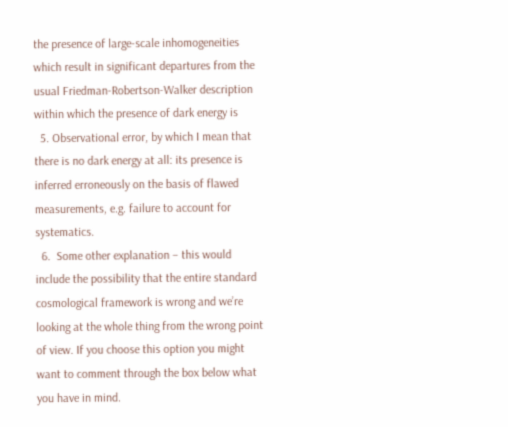the presence of large-scale inhomogeneities which result in significant departures from the usual Friedman-Robertson-Walker description within which the presence of dark energy is
  5. Observational error, by which I mean that there is no dark energy at all: its presence is inferred erroneously on the basis of flawed measurements, e.g. failure to account for systematics.
  6.  Some other explanation – this would include the possibility that the entire standard cosmological framework is wrong and we’re looking at the whole thing from the wrong point of view. If you choose this option you might want to comment through the box below what you have in mind.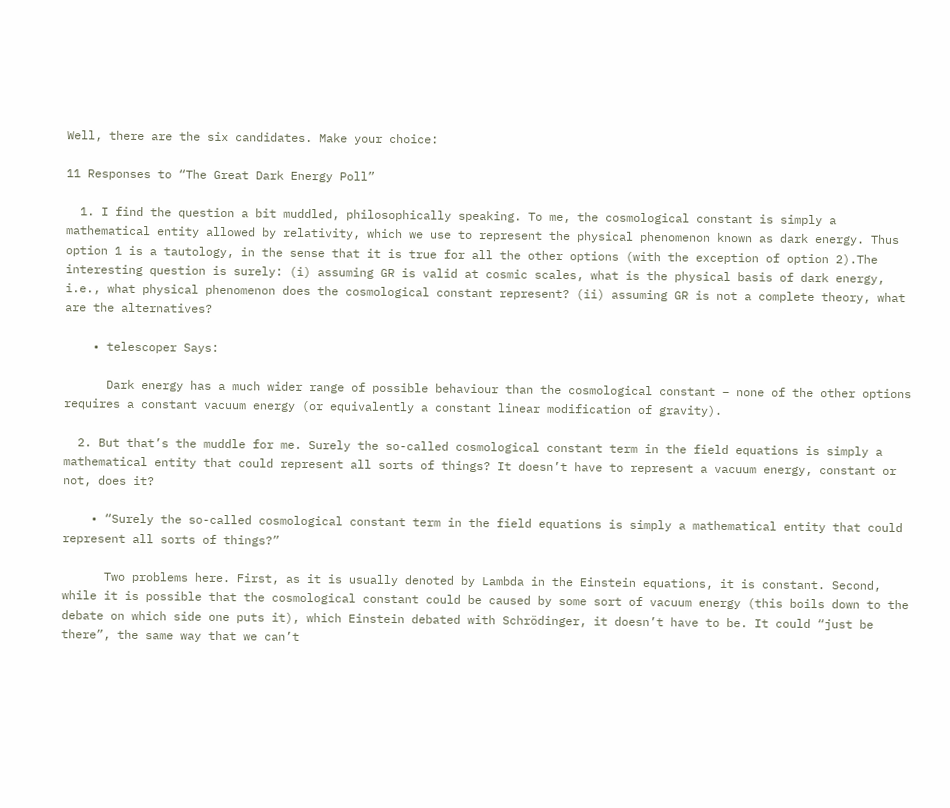Well, there are the six candidates. Make your choice:

11 Responses to “The Great Dark Energy Poll”

  1. I find the question a bit muddled, philosophically speaking. To me, the cosmological constant is simply a mathematical entity allowed by relativity, which we use to represent the physical phenomenon known as dark energy. Thus option 1 is a tautology, in the sense that it is true for all the other options (with the exception of option 2).The interesting question is surely: (i) assuming GR is valid at cosmic scales, what is the physical basis of dark energy, i.e., what physical phenomenon does the cosmological constant represent? (ii) assuming GR is not a complete theory, what are the alternatives?

    • telescoper Says:

      Dark energy has a much wider range of possible behaviour than the cosmological constant – none of the other options requires a constant vacuum energy (or equivalently a constant linear modification of gravity).

  2. But that’s the muddle for me. Surely the so-called cosmological constant term in the field equations is simply a mathematical entity that could represent all sorts of things? It doesn’t have to represent a vacuum energy, constant or not, does it?

    • “Surely the so-called cosmological constant term in the field equations is simply a mathematical entity that could represent all sorts of things?”

      Two problems here. First, as it is usually denoted by Lambda in the Einstein equations, it is constant. Second, while it is possible that the cosmological constant could be caused by some sort of vacuum energy (this boils down to the debate on which side one puts it), which Einstein debated with Schrödinger, it doesn’t have to be. It could “just be there”, the same way that we can’t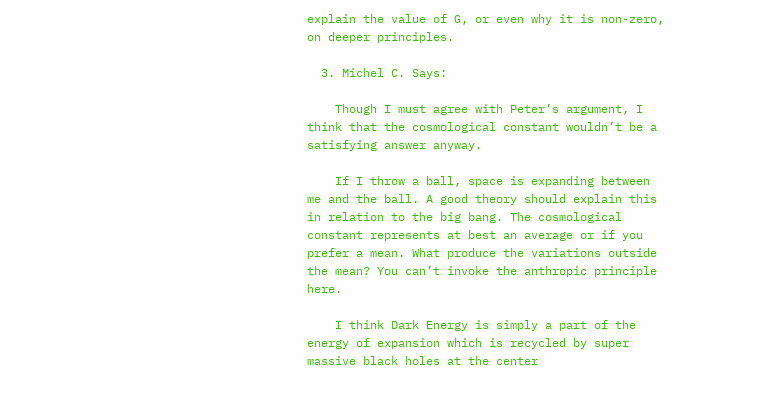explain the value of G, or even why it is non-zero, on deeper principles.

  3. Michel C. Says:

    Though I must agree with Peter’s argument, I think that the cosmological constant wouldn’t be a satisfying answer anyway.

    If I throw a ball, space is expanding between me and the ball. A good theory should explain this in relation to the big bang. The cosmological constant represents at best an average or if you prefer a mean. What produce the variations outside the mean? You can’t invoke the anthropic principle here.

    I think Dark Energy is simply a part of the energy of expansion which is recycled by super massive black holes at the center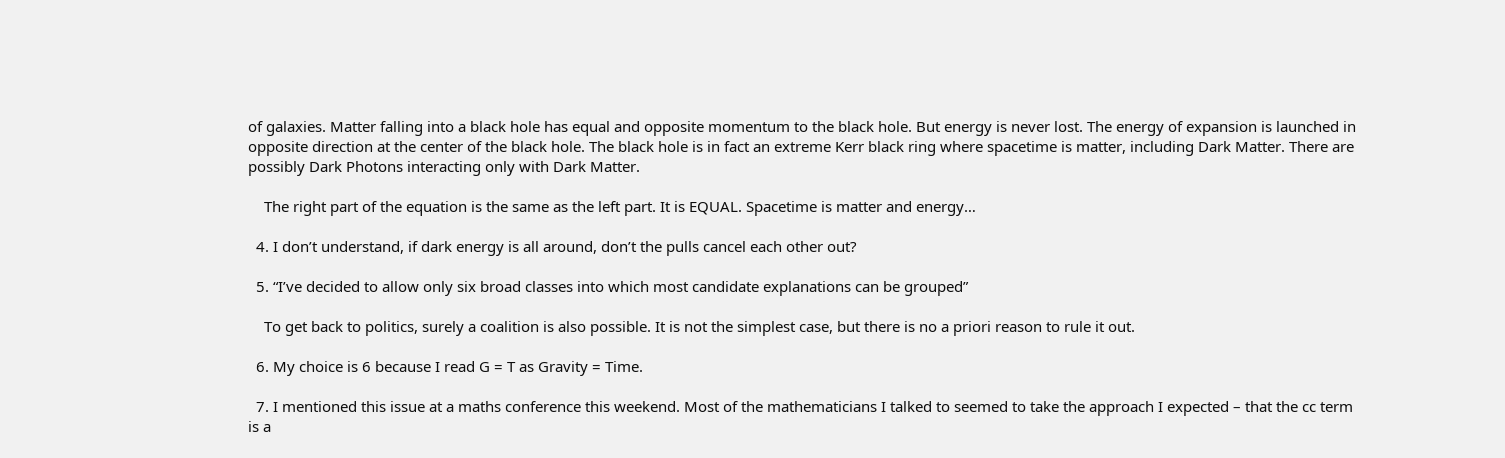of galaxies. Matter falling into a black hole has equal and opposite momentum to the black hole. But energy is never lost. The energy of expansion is launched in opposite direction at the center of the black hole. The black hole is in fact an extreme Kerr black ring where spacetime is matter, including Dark Matter. There are possibly Dark Photons interacting only with Dark Matter.

    The right part of the equation is the same as the left part. It is EQUAL. Spacetime is matter and energy…

  4. I don’t understand, if dark energy is all around, don’t the pulls cancel each other out?

  5. “I’ve decided to allow only six broad classes into which most candidate explanations can be grouped”

    To get back to politics, surely a coalition is also possible. It is not the simplest case, but there is no a priori reason to rule it out.

  6. My choice is 6 because I read G = T as Gravity = Time.

  7. I mentioned this issue at a maths conference this weekend. Most of the mathematicians I talked to seemed to take the approach I expected – that the cc term is a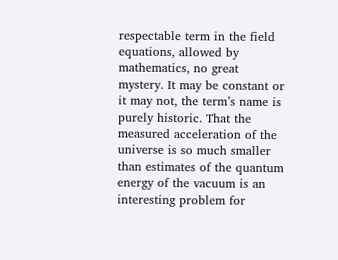respectable term in the field equations, allowed by mathematics, no great mystery. It may be constant or it may not, the term’s name is purely historic. That the measured acceleration of the universe is so much smaller than estimates of the quantum energy of the vacuum is an interesting problem for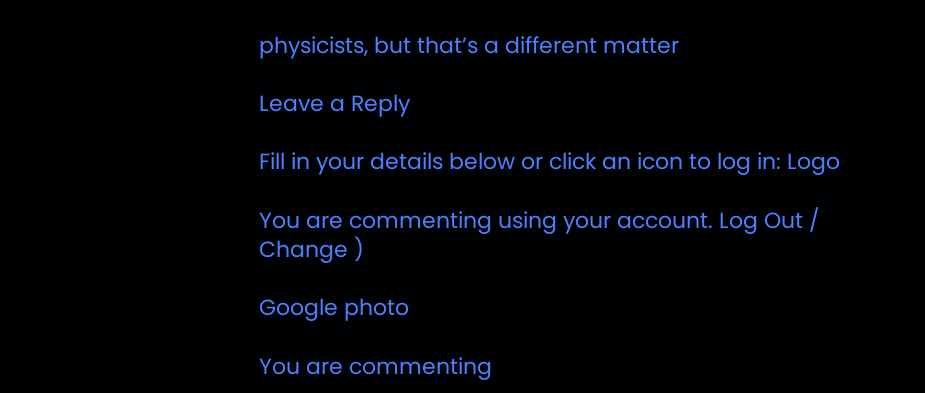physicists, but that’s a different matter

Leave a Reply

Fill in your details below or click an icon to log in: Logo

You are commenting using your account. Log Out /  Change )

Google photo

You are commenting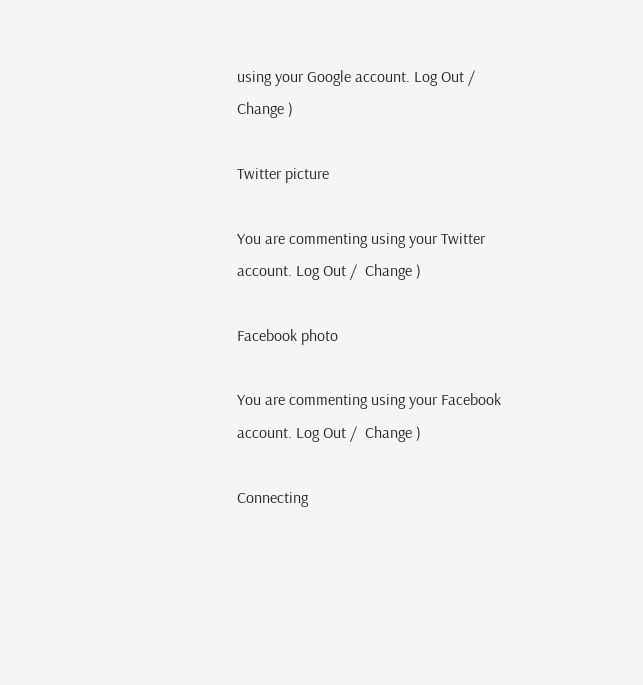using your Google account. Log Out /  Change )

Twitter picture

You are commenting using your Twitter account. Log Out /  Change )

Facebook photo

You are commenting using your Facebook account. Log Out /  Change )

Connecting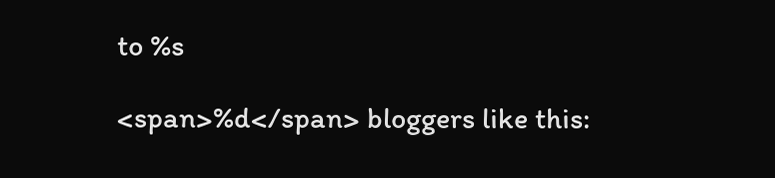to %s

<span>%d</span> bloggers like this: